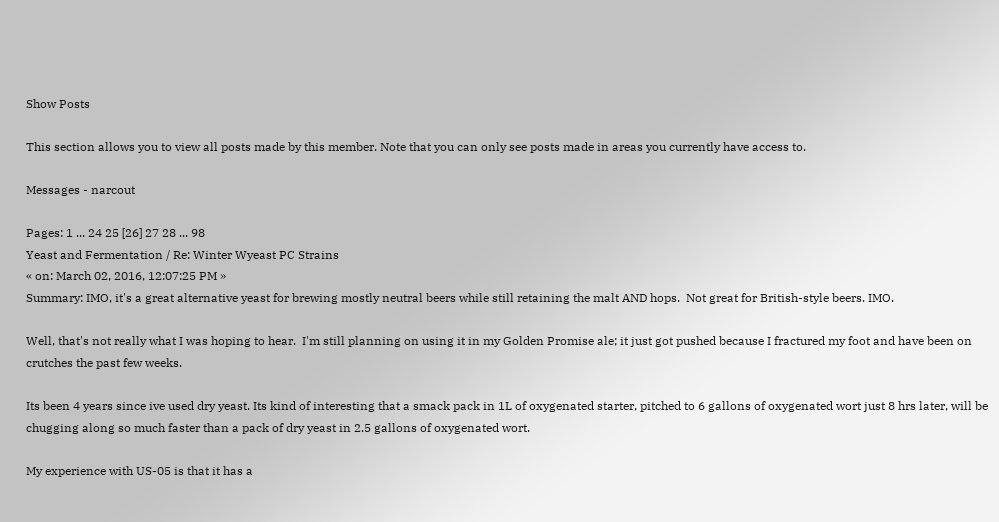Show Posts

This section allows you to view all posts made by this member. Note that you can only see posts made in areas you currently have access to.

Messages - narcout

Pages: 1 ... 24 25 [26] 27 28 ... 98
Yeast and Fermentation / Re: Winter Wyeast PC Strains
« on: March 02, 2016, 12:07:25 PM »
Summary: IMO, it's a great alternative yeast for brewing mostly neutral beers while still retaining the malt AND hops.  Not great for British-style beers. IMO.

Well, that's not really what I was hoping to hear.  I'm still planning on using it in my Golden Promise ale; it just got pushed because I fractured my foot and have been on crutches the past few weeks.

Its been 4 years since ive used dry yeast. Its kind of interesting that a smack pack in 1L of oxygenated starter, pitched to 6 gallons of oxygenated wort just 8 hrs later, will be chugging along so much faster than a pack of dry yeast in 2.5 gallons of oxygenated wort.

My experience with US-05 is that it has a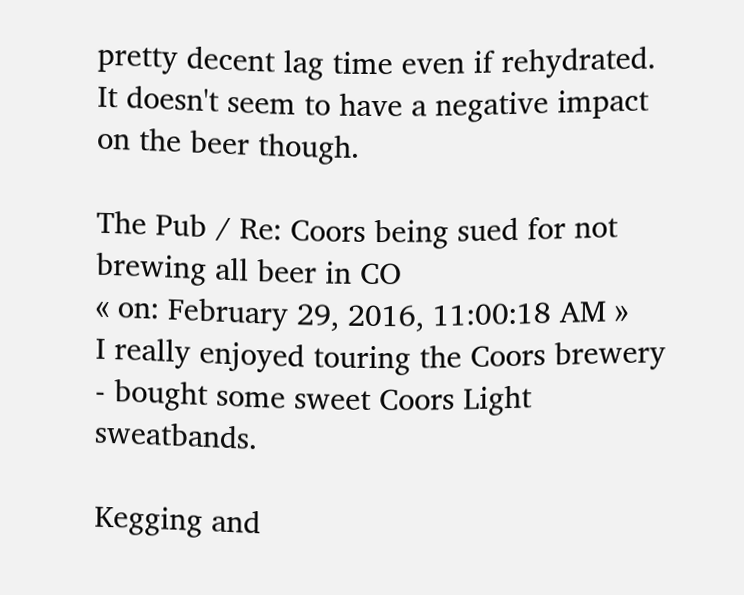pretty decent lag time even if rehydrated.  It doesn't seem to have a negative impact on the beer though.

The Pub / Re: Coors being sued for not brewing all beer in CO
« on: February 29, 2016, 11:00:18 AM »
I really enjoyed touring the Coors brewery - bought some sweet Coors Light sweatbands.

Kegging and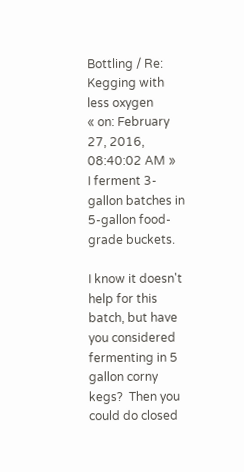Bottling / Re: Kegging with less oxygen
« on: February 27, 2016, 08:40:02 AM »
I ferment 3-gallon batches in 5-gallon food-grade buckets.

I know it doesn't help for this batch, but have you considered fermenting in 5 gallon corny kegs?  Then you could do closed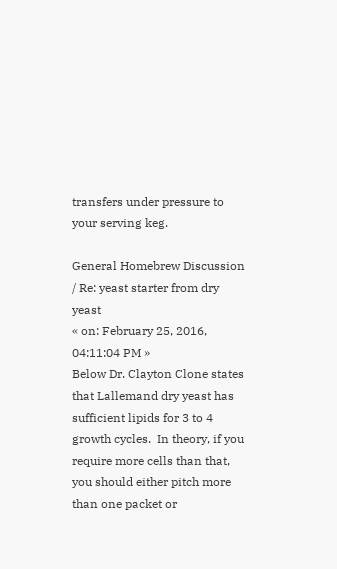transfers under pressure to your serving keg.

General Homebrew Discussion / Re: yeast starter from dry yeast
« on: February 25, 2016, 04:11:04 PM »
Below Dr. Clayton Clone states that Lallemand dry yeast has sufficient lipids for 3 to 4 growth cycles.  In theory, if you require more cells than that, you should either pitch more than one packet or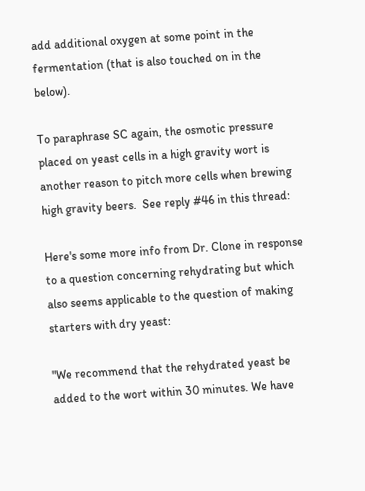add additional oxygen at some point in the fermentation (that is also touched on in the below).

To paraphrase SC again, the osmotic pressure placed on yeast cells in a high gravity wort is another reason to pitch more cells when brewing high gravity beers.  See reply #46 in this thread:

Here's some more info from Dr. Clone in response to a question concerning rehydrating but which also seems applicable to the question of making starters with dry yeast:

"We recommend that the rehydrated yeast be added to the wort within 30 minutes. We have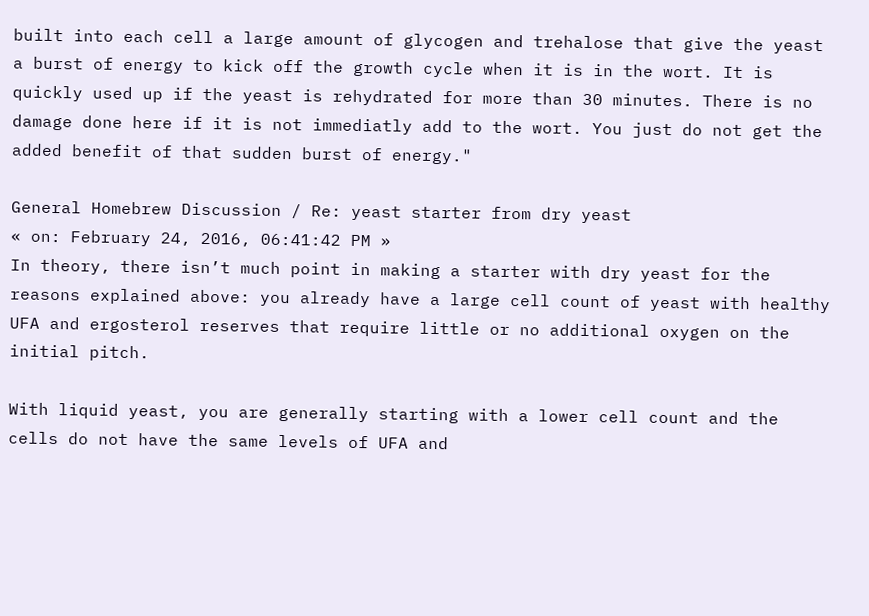built into each cell a large amount of glycogen and trehalose that give the yeast a burst of energy to kick off the growth cycle when it is in the wort. It is quickly used up if the yeast is rehydrated for more than 30 minutes. There is no damage done here if it is not immediatly add to the wort. You just do not get the added benefit of that sudden burst of energy."

General Homebrew Discussion / Re: yeast starter from dry yeast
« on: February 24, 2016, 06:41:42 PM »
In theory, there isn’t much point in making a starter with dry yeast for the reasons explained above: you already have a large cell count of yeast with healthy UFA and ergosterol reserves that require little or no additional oxygen on the initial pitch.

With liquid yeast, you are generally starting with a lower cell count and the cells do not have the same levels of UFA and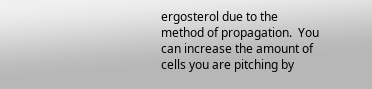ergosterol due to the method of propagation.  You can increase the amount of cells you are pitching by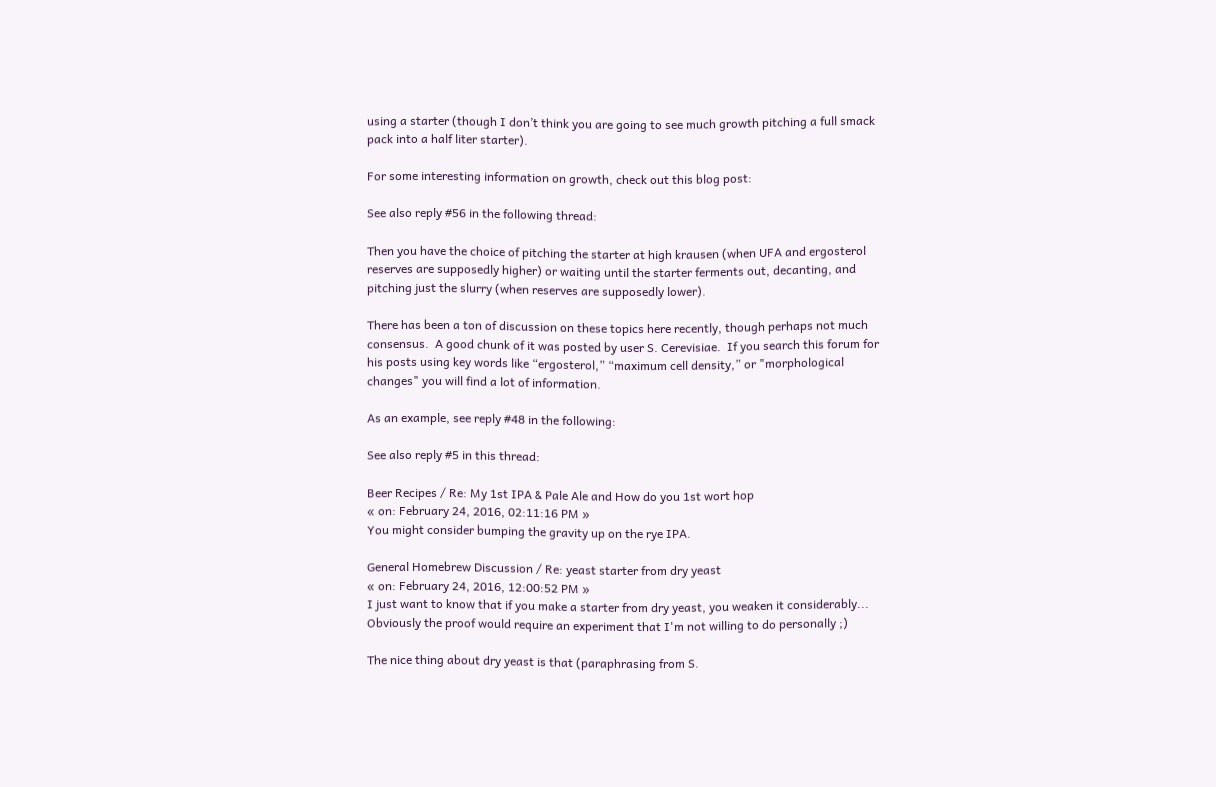using a starter (though I don’t think you are going to see much growth pitching a full smack pack into a half liter starter).

For some interesting information on growth, check out this blog post:

See also reply #56 in the following thread:

Then you have the choice of pitching the starter at high krausen (when UFA and ergosterol reserves are supposedly higher) or waiting until the starter ferments out, decanting, and pitching just the slurry (when reserves are supposedly lower).

There has been a ton of discussion on these topics here recently, though perhaps not much consensus.  A good chunk of it was posted by user S. Cerevisiae.  If you search this forum for his posts using key words like “ergosterol,” “maximum cell density,” or "morphological changes" you will find a lot of information.

As an example, see reply #48 in the following:

See also reply #5 in this thread:

Beer Recipes / Re: My 1st IPA & Pale Ale and How do you 1st wort hop
« on: February 24, 2016, 02:11:16 PM »
You might consider bumping the gravity up on the rye IPA.

General Homebrew Discussion / Re: yeast starter from dry yeast
« on: February 24, 2016, 12:00:52 PM »
I just want to know that if you make a starter from dry yeast, you weaken it considerably... Obviously the proof would require an experiment that I'm not willing to do personally ;)

The nice thing about dry yeast is that (paraphrasing from S.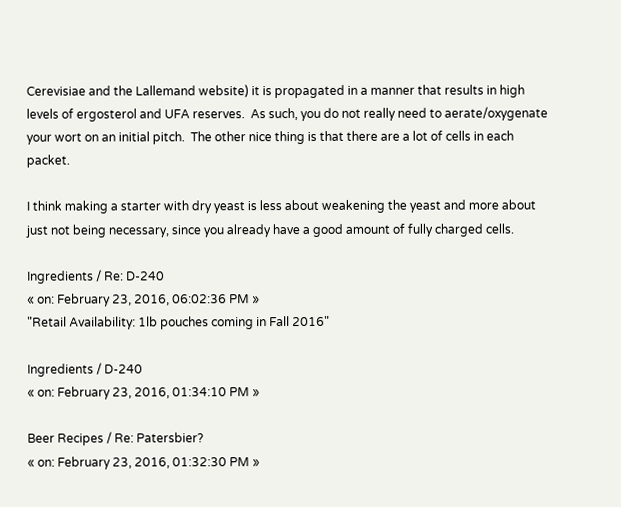Cerevisiae and the Lallemand website) it is propagated in a manner that results in high levels of ergosterol and UFA reserves.  As such, you do not really need to aerate/oxygenate your wort on an initial pitch.  The other nice thing is that there are a lot of cells in each packet.

I think making a starter with dry yeast is less about weakening the yeast and more about just not being necessary, since you already have a good amount of fully charged cells.

Ingredients / Re: D-240
« on: February 23, 2016, 06:02:36 PM »
"Retail Availability: 1lb pouches coming in Fall 2016"

Ingredients / D-240
« on: February 23, 2016, 01:34:10 PM »

Beer Recipes / Re: Patersbier?
« on: February 23, 2016, 01:32:30 PM »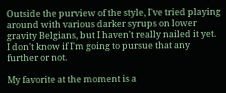Outside the purview of the style, I've tried playing around with various darker syrups on lower gravity Belgians, but I haven't really nailed it yet.  I don't know if I'm going to pursue that any further or not.

My favorite at the moment is a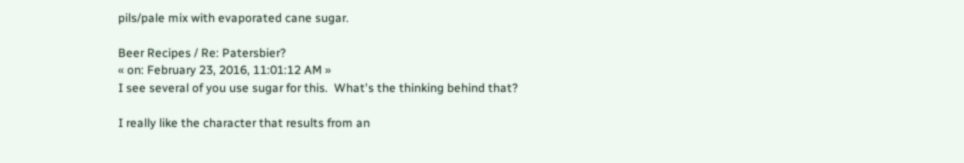pils/pale mix with evaporated cane sugar.

Beer Recipes / Re: Patersbier?
« on: February 23, 2016, 11:01:12 AM »
I see several of you use sugar for this.  What's the thinking behind that?

I really like the character that results from an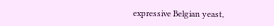expressive Belgian yeast,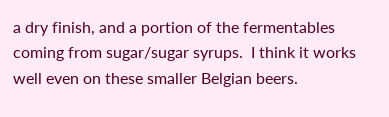a dry finish, and a portion of the fermentables coming from sugar/sugar syrups.  I think it works well even on these smaller Belgian beers.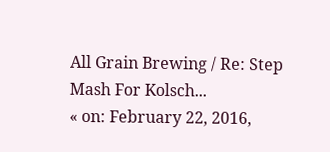All Grain Brewing / Re: Step Mash For Kolsch...
« on: February 22, 2016,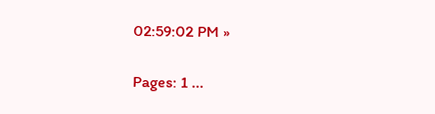02:59:02 PM »

Pages: 1 ...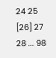24 25 [26] 27 28 ... 98